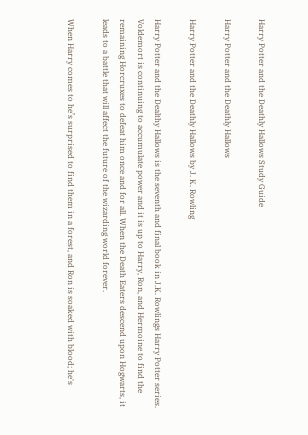Harry Potter and the Deathly Hallows Study Guide

Harry Potter and the Deathly Hallows

Harry Potter and the Deathly Hallows by J. K. Rowling

Harry Potter and the Dealthy Hallows is the seventh and final book in J.K. Rowlings Harry Potter series. Voldemort is continuing to accumulate power and it is up to Harry, Ron, and Hermoine to find the remaining Horcruxes to defeat him once and for all. When the Death Eaters descend upon Hogwarts, it leads to a battle that will affect the future of the wizarding world forever.

When Harry comes to he’s surprised to find them in a forest, and Ron is soaked with blood; he's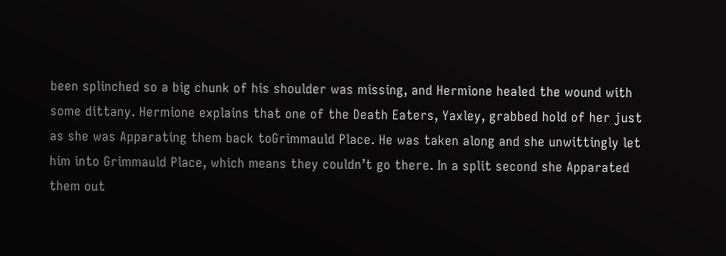been splinched so a big chunk of his shoulder was missing, and Hermione healed the wound with some dittany. Hermione explains that one of the Death Eaters, Yaxley, grabbed hold of her just as she was Apparating them back toGrimmauld Place. He was taken along and she unwittingly let him into Grimmauld Place, which means they couldn’t go there. In a split second she Apparated them out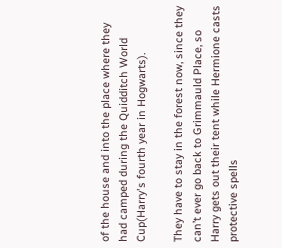of the house and into the place where they had camped during the Quidditch World Cup(Harry's fourth year in Hogwarts).

They have to stay in the forest now, since they can’t ever go back to Grimmauld Place, so Harry gets out their tent while Hermione casts protective spells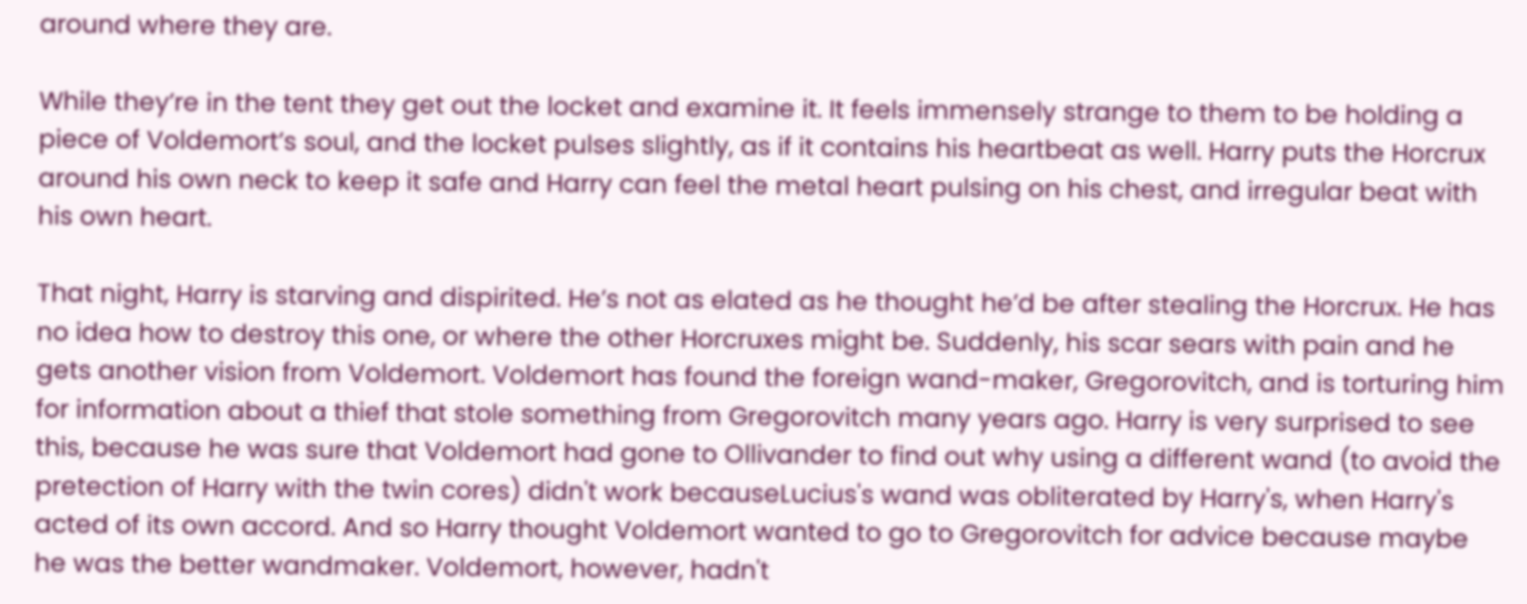around where they are.

While they’re in the tent they get out the locket and examine it. It feels immensely strange to them to be holding a piece of Voldemort’s soul, and the locket pulses slightly, as if it contains his heartbeat as well. Harry puts the Horcrux around his own neck to keep it safe and Harry can feel the metal heart pulsing on his chest, and irregular beat with his own heart.

That night, Harry is starving and dispirited. He’s not as elated as he thought he’d be after stealing the Horcrux. He has no idea how to destroy this one, or where the other Horcruxes might be. Suddenly, his scar sears with pain and he gets another vision from Voldemort. Voldemort has found the foreign wand-maker, Gregorovitch, and is torturing him for information about a thief that stole something from Gregorovitch many years ago. Harry is very surprised to see this, because he was sure that Voldemort had gone to Ollivander to find out why using a different wand (to avoid the pretection of Harry with the twin cores) didn't work becauseLucius's wand was obliterated by Harry's, when Harry's acted of its own accord. And so Harry thought Voldemort wanted to go to Gregorovitch for advice because maybe he was the better wandmaker. Voldemort, however, hadn't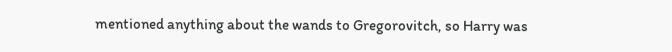mentioned anything about the wands to Gregorovitch, so Harry was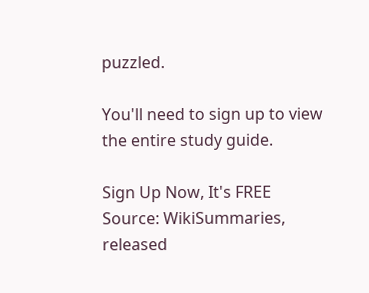puzzled.

You'll need to sign up to view the entire study guide.

Sign Up Now, It's FREE
Source: WikiSummaries, released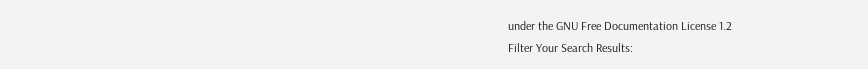under the GNU Free Documentation License 1.2
Filter Your Search Results: